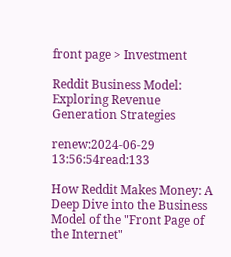front page > Investment

Reddit Business Model: Exploring Revenue Generation Strategies

renew:2024-06-29 13:56:54read:133

How Reddit Makes Money: A Deep Dive into the Business Model of the "Front Page of the Internet"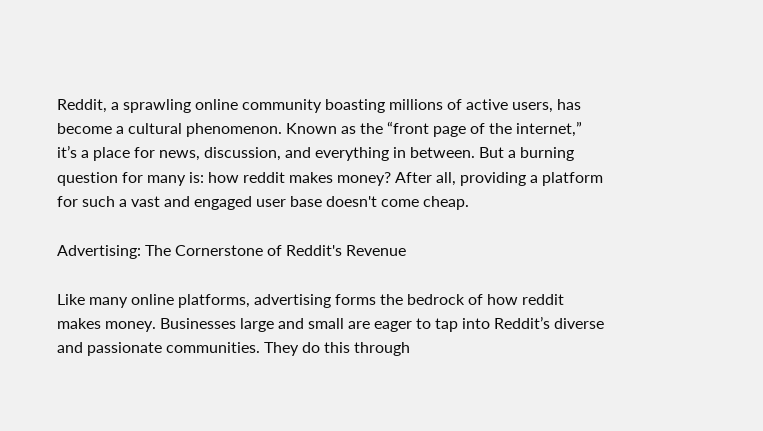Reddit, a sprawling online community boasting millions of active users, has become a cultural phenomenon. Known as the “front page of the internet,” it’s a place for news, discussion, and everything in between. But a burning question for many is: how reddit makes money? After all, providing a platform for such a vast and engaged user base doesn't come cheap.

Advertising: The Cornerstone of Reddit's Revenue

Like many online platforms, advertising forms the bedrock of how reddit makes money. Businesses large and small are eager to tap into Reddit’s diverse and passionate communities. They do this through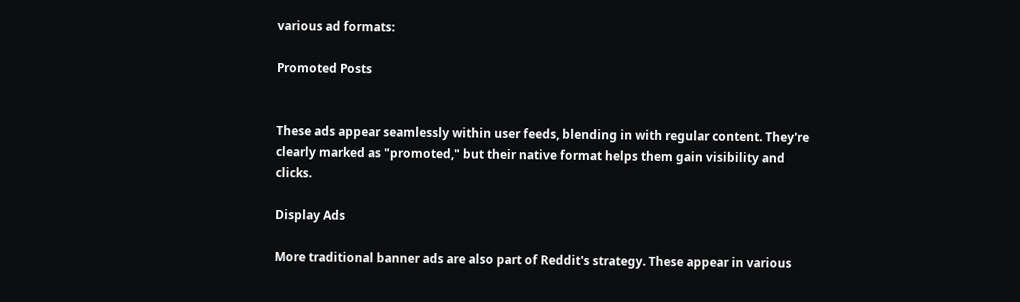various ad formats:

Promoted Posts


These ads appear seamlessly within user feeds, blending in with regular content. They're clearly marked as "promoted," but their native format helps them gain visibility and clicks.

Display Ads

More traditional banner ads are also part of Reddit's strategy. These appear in various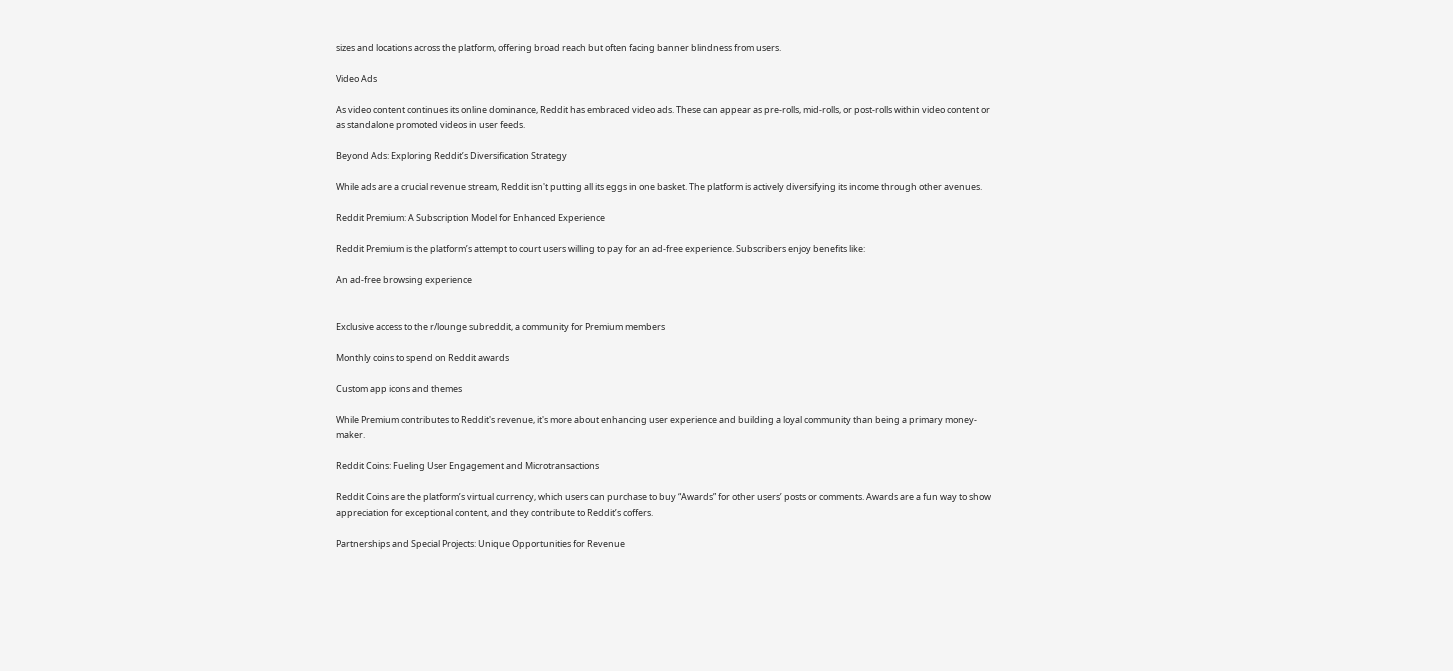sizes and locations across the platform, offering broad reach but often facing banner blindness from users.

Video Ads

As video content continues its online dominance, Reddit has embraced video ads. These can appear as pre-rolls, mid-rolls, or post-rolls within video content or as standalone promoted videos in user feeds.

Beyond Ads: Exploring Reddit’s Diversification Strategy

While ads are a crucial revenue stream, Reddit isn't putting all its eggs in one basket. The platform is actively diversifying its income through other avenues.

Reddit Premium: A Subscription Model for Enhanced Experience

Reddit Premium is the platform’s attempt to court users willing to pay for an ad-free experience. Subscribers enjoy benefits like:

An ad-free browsing experience


Exclusive access to the r/lounge subreddit, a community for Premium members

Monthly coins to spend on Reddit awards

Custom app icons and themes

While Premium contributes to Reddit's revenue, it's more about enhancing user experience and building a loyal community than being a primary money-maker.

Reddit Coins: Fueling User Engagement and Microtransactions

Reddit Coins are the platform’s virtual currency, which users can purchase to buy “Awards” for other users’ posts or comments. Awards are a fun way to show appreciation for exceptional content, and they contribute to Reddit’s coffers.

Partnerships and Special Projects: Unique Opportunities for Revenue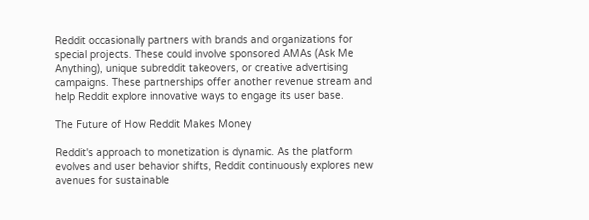Reddit occasionally partners with brands and organizations for special projects. These could involve sponsored AMAs (Ask Me Anything), unique subreddit takeovers, or creative advertising campaigns. These partnerships offer another revenue stream and help Reddit explore innovative ways to engage its user base.

The Future of How Reddit Makes Money

Reddit's approach to monetization is dynamic. As the platform evolves and user behavior shifts, Reddit continuously explores new avenues for sustainable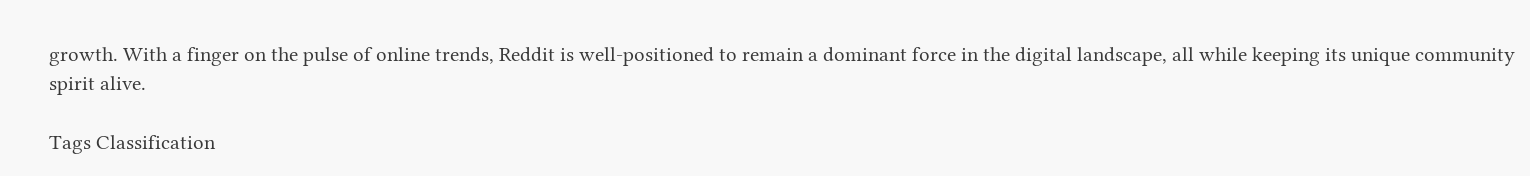growth. With a finger on the pulse of online trends, Reddit is well-positioned to remain a dominant force in the digital landscape, all while keeping its unique community spirit alive.

Tags Classification